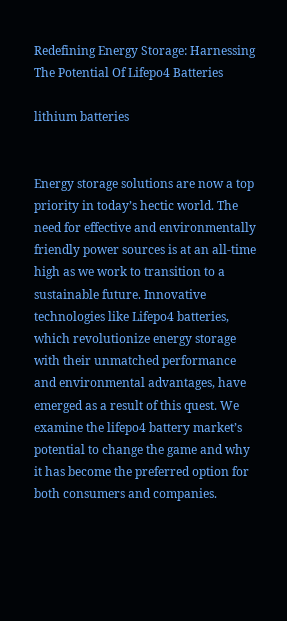Redefining Energy Storage: Harnessing The Potential Of Lifepo4 Batteries

lithium batteries


Energy storage solutions are now a top priority in today’s hectic world. The need for effective and environmentally friendly power sources is at an all-time high as we work to transition to a sustainable future. Innovative technologies like Lifepo4 batteries, which revolutionize energy storage with their unmatched performance and environmental advantages, have emerged as a result of this quest. We examine the lifepo4 battery market’s potential to change the game and why it has become the preferred option for both consumers and companies.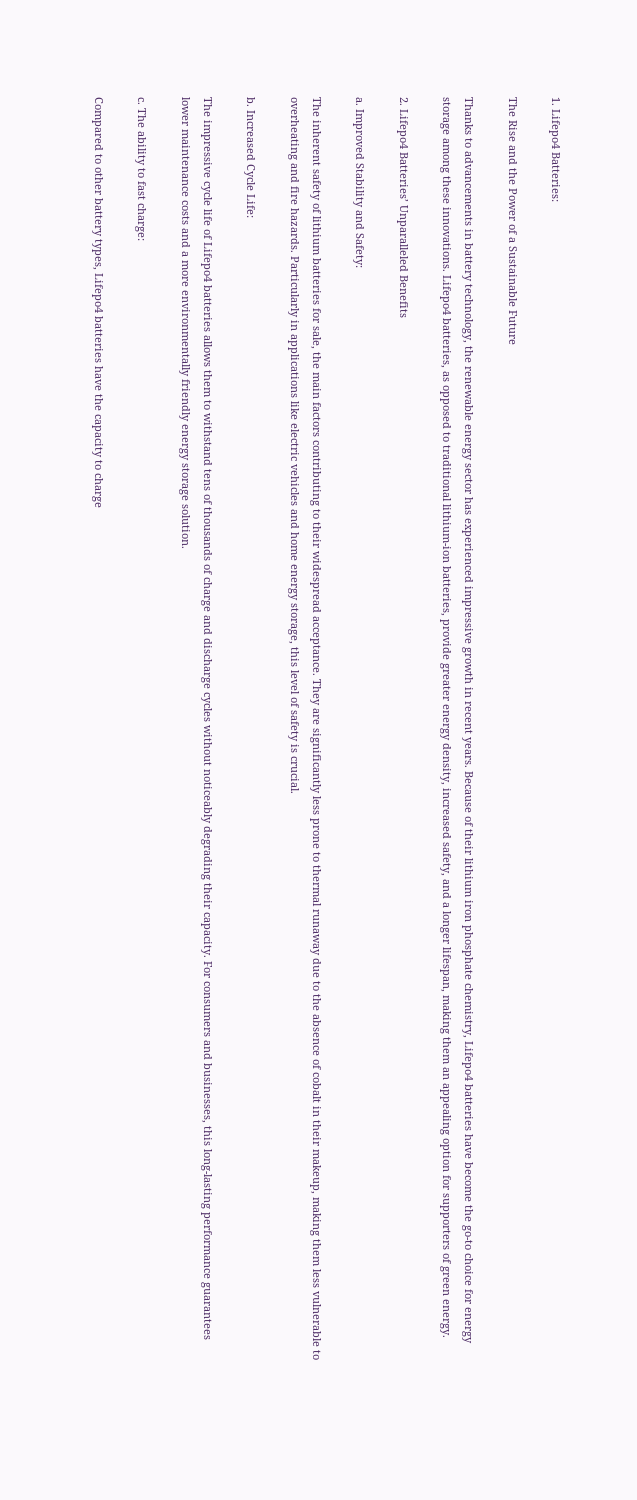1. Lifepo4 Batteries:

The Rise and the Power of a Sustainable Future

Thanks to advancements in battery technology, the renewable energy sector has experienced impressive growth in recent years. Because of their lithium iron phosphate chemistry, Lifepo4 batteries have become the go-to choice for energy storage among these innovations. Lifepo4 batteries, as opposed to traditional lithium-ion batteries, provide greater energy density, increased safety, and a longer lifespan, making them an appealing option for supporters of green energy.

2. Lifepo4 Batteries’ Unparalleled Benefits

a. Improved Stability and Safety:

The inherent safety of lithium batteries for sale, the main factors contributing to their widespread acceptance. They are significantly less prone to thermal runaway due to the absence of cobalt in their makeup, making them less vulnerable to overheating and fire hazards. Particularly in applications like electric vehicles and home energy storage, this level of safety is crucial.

b. Increased Cycle Life:

The impressive cycle life of Lifepo4 batteries allows them to withstand tens of thousands of charge and discharge cycles without noticeably degrading their capacity. For consumers and businesses, this long-lasting performance guarantees lower maintenance costs and a more environmentally friendly energy storage solution.

c. The ability to fast charge:

Compared to other battery types, Lifepo4 batteries have the capacity to charge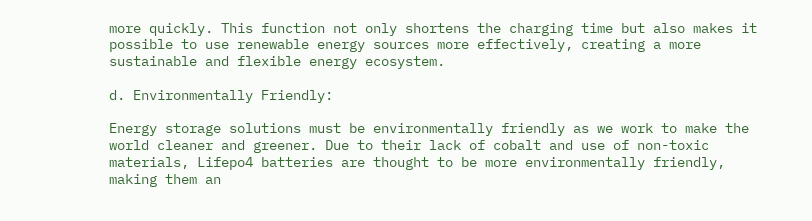more quickly. This function not only shortens the charging time but also makes it possible to use renewable energy sources more effectively, creating a more sustainable and flexible energy ecosystem.

d. Environmentally Friendly:

Energy storage solutions must be environmentally friendly as we work to make the world cleaner and greener. Due to their lack of cobalt and use of non-toxic materials, Lifepo4 batteries are thought to be more environmentally friendly, making them an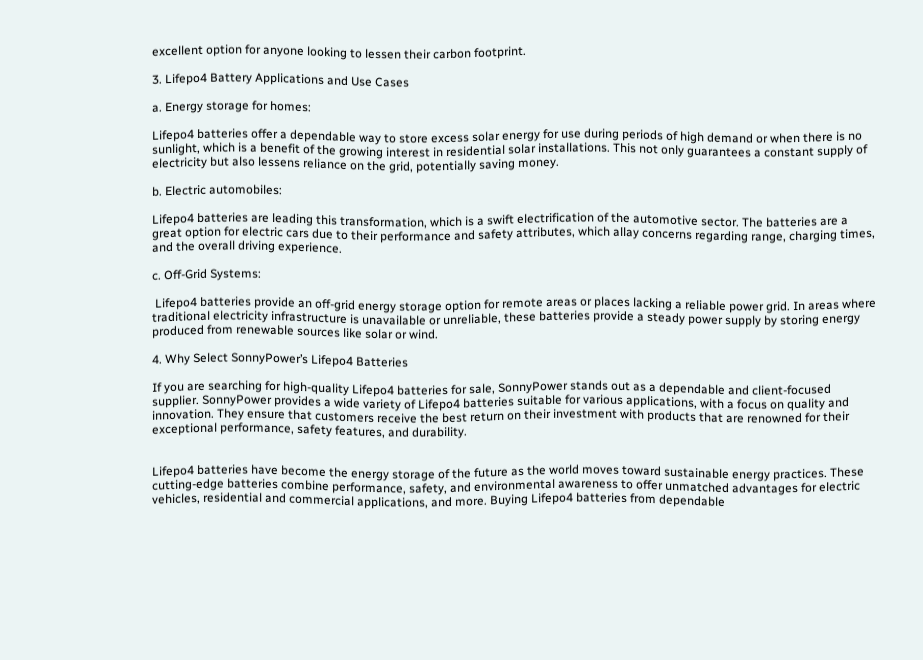excellent option for anyone looking to lessen their carbon footprint.

3. Lifepo4 Battery Applications and Use Cases

a. Energy storage for homes:

Lifepo4 batteries offer a dependable way to store excess solar energy for use during periods of high demand or when there is no sunlight, which is a benefit of the growing interest in residential solar installations. This not only guarantees a constant supply of electricity but also lessens reliance on the grid, potentially saving money.

b. Electric automobiles:

Lifepo4 batteries are leading this transformation, which is a swift electrification of the automotive sector. The batteries are a great option for electric cars due to their performance and safety attributes, which allay concerns regarding range, charging times, and the overall driving experience.

c. Off-Grid Systems:

 Lifepo4 batteries provide an off-grid energy storage option for remote areas or places lacking a reliable power grid. In areas where traditional electricity infrastructure is unavailable or unreliable, these batteries provide a steady power supply by storing energy produced from renewable sources like solar or wind.

4. Why Select SonnyPower’s Lifepo4 Batteries

If you are searching for high-quality Lifepo4 batteries for sale, SonnyPower stands out as a dependable and client-focused supplier. SonnyPower provides a wide variety of Lifepo4 batteries suitable for various applications, with a focus on quality and innovation. They ensure that customers receive the best return on their investment with products that are renowned for their exceptional performance, safety features, and durability.


Lifepo4 batteries have become the energy storage of the future as the world moves toward sustainable energy practices. These cutting-edge batteries combine performance, safety, and environmental awareness to offer unmatched advantages for electric vehicles, residential and commercial applications, and more. Buying Lifepo4 batteries from dependable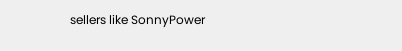sellers like SonnyPower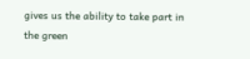gives us the ability to take part in the green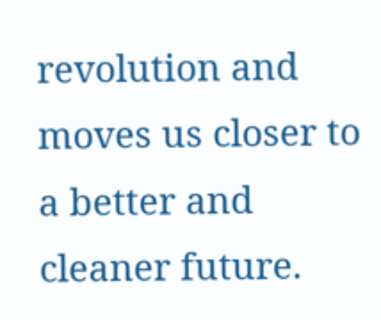revolution and moves us closer to a better and cleaner future.